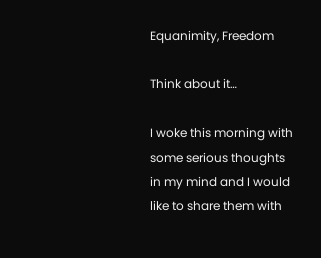Equanimity, Freedom

Think about it…

I woke this morning with some serious thoughts in my mind and I would like to share them with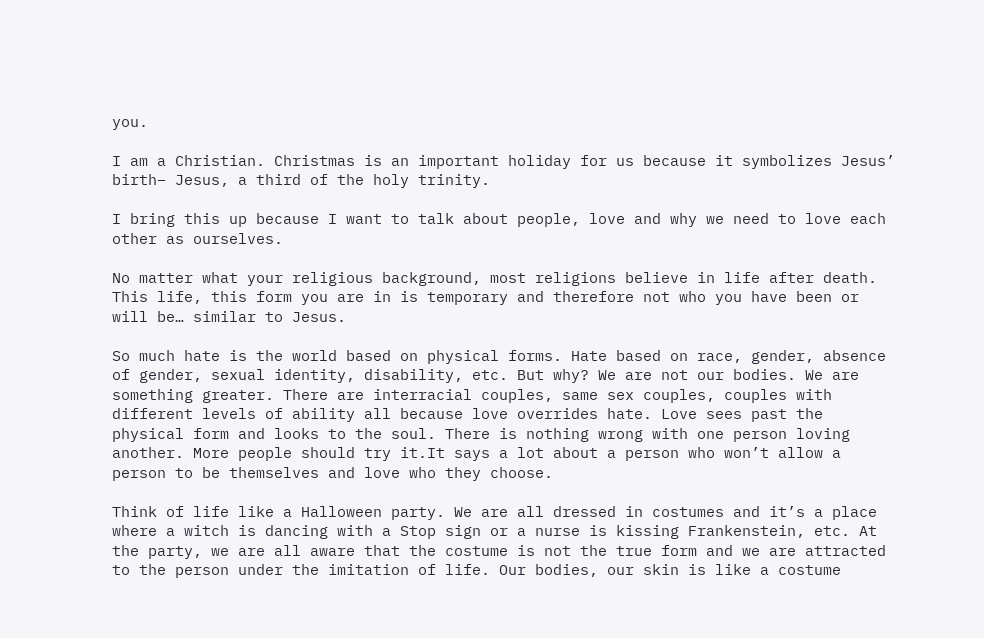you.

I am a Christian. Christmas is an important holiday for us because it symbolizes Jesus’ birth– Jesus, a third of the holy trinity.

I bring this up because I want to talk about people, love and why we need to love each other as ourselves.

No matter what your religious background, most religions believe in life after death. This life, this form you are in is temporary and therefore not who you have been or will be… similar to Jesus.

So much hate is the world based on physical forms. Hate based on race, gender, absence of gender, sexual identity, disability, etc. But why? We are not our bodies. We are something greater. There are interracial couples, same sex couples, couples with different levels of ability all because love overrides hate. Love sees past the physical form and looks to the soul. There is nothing wrong with one person loving another. More people should try it.It says a lot about a person who won’t allow a person to be themselves and love who they choose.

Think of life like a Halloween party. We are all dressed in costumes and it’s a place where a witch is dancing with a Stop sign or a nurse is kissing Frankenstein, etc. At the party, we are all aware that the costume is not the true form and we are attracted to the person under the imitation of life. Our bodies, our skin is like a costume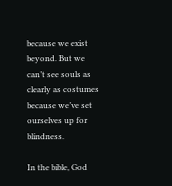because we exist beyond. But we can’t see souls as clearly as costumes because we’ve set ourselves up for blindness.

In the bible, God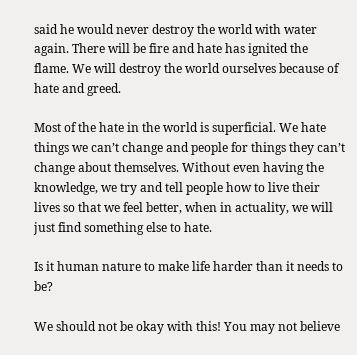said he would never destroy the world with water again. There will be fire and hate has ignited the flame. We will destroy the world ourselves because of hate and greed.

Most of the hate in the world is superficial. We hate things we can’t change and people for things they can’t change about themselves. Without even having the knowledge, we try and tell people how to live their lives so that we feel better, when in actuality, we will just find something else to hate.

Is it human nature to make life harder than it needs to be?

We should not be okay with this! You may not believe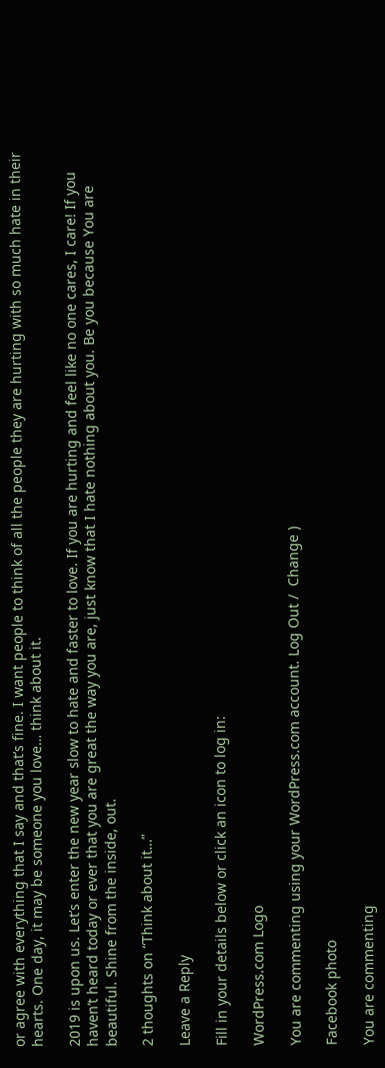or agree with everything that I say and that’s fine. I want people to think of all the people they are hurting with so much hate in their hearts. One day, it may be someone you love… think about it.

2019 is upon us. Let’s enter the new year slow to hate and faster to love. If you are hurting and feel like no one cares, I care! If you haven’t heard today or ever that you are great the way you are, just know that I hate nothing about you. Be you because You are beautiful. Shine from the inside, out.

2 thoughts on “Think about it…”

Leave a Reply

Fill in your details below or click an icon to log in:

WordPress.com Logo

You are commenting using your WordPress.com account. Log Out /  Change )

Facebook photo

You are commenting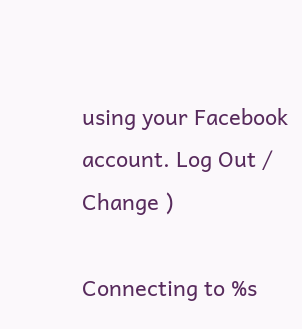using your Facebook account. Log Out /  Change )

Connecting to %s